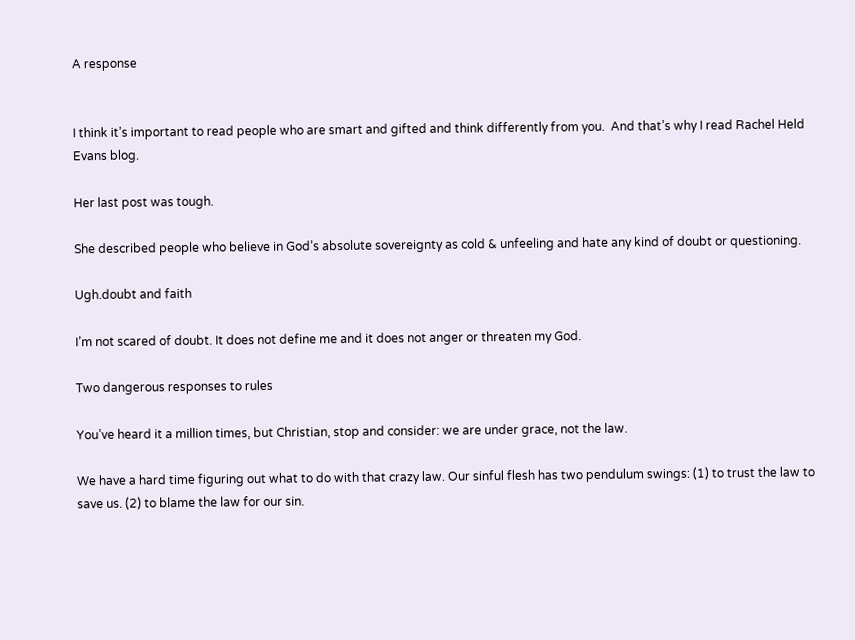A response


I think it’s important to read people who are smart and gifted and think differently from you.  And that’s why I read Rachel Held Evans blog.

Her last post was tough.

She described people who believe in God’s absolute sovereignty as cold & unfeeling and hate any kind of doubt or questioning.

Ugh.doubt and faith

I’m not scared of doubt. It does not define me and it does not anger or threaten my God.

Two dangerous responses to rules

You’ve heard it a million times, but Christian, stop and consider: we are under grace, not the law.

We have a hard time figuring out what to do with that crazy law. Our sinful flesh has two pendulum swings: (1) to trust the law to save us. (2) to blame the law for our sin.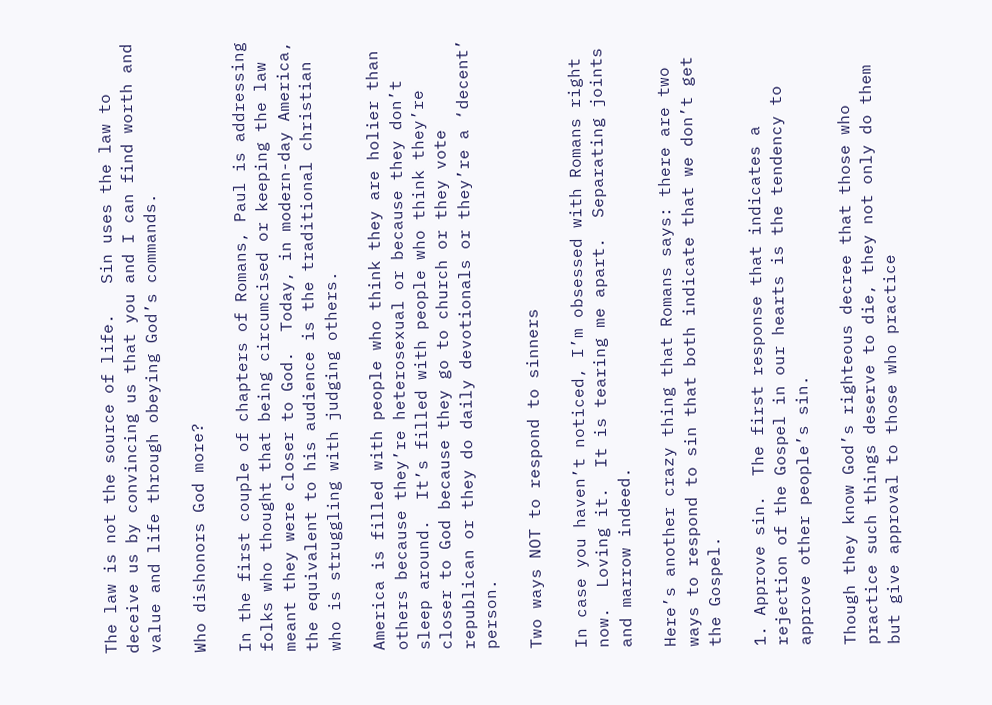The law is not the source of life.   Sin uses the law to deceive us by convincing us that you and I can find worth and value and life through obeying God’s commands.

Who dishonors God more?

In the first couple of chapters of Romans, Paul is addressing folks who thought that being circumcised or keeping the law meant they were closer to God.  Today, in modern-day America, the equivalent to his audience is the traditional christian who is struggling with judging others.

America is filled with people who think they are holier than others because they’re heterosexual or because they don’t sleep around.  It’s filled with people who think they’re closer to God because they go to church or they vote republican or they do daily devotionals or they’re a ‘decent’ person.

Two ways NOT to respond to sinners

In case you haven’t noticed, I’m obsessed with Romans right now.  Loving it.  It is tearing me apart.  Separating joints and marrow indeed.

Here’s another crazy thing that Romans says: there are two ways to respond to sin that both indicate that we don’t get the Gospel.

1. Approve sin.  The first response that indicates a rejection of the Gospel in our hearts is the tendency to approve other people’s sin.

Though they know God’s righteous decree that those who practice such things deserve to die, they not only do them but give approval to those who practice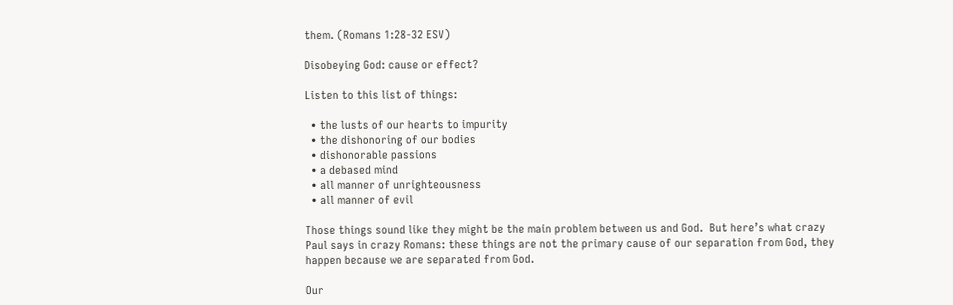them. (Romans 1:28-32 ESV)

Disobeying God: cause or effect?

Listen to this list of things:

  • the lusts of our hearts to impurity
  • the dishonoring of our bodies
  • dishonorable passions
  • a debased mind
  • all manner of unrighteousness
  • all manner of evil

Those things sound like they might be the main problem between us and God.  But here’s what crazy Paul says in crazy Romans: these things are not the primary cause of our separation from God, they happen because we are separated from God.

Our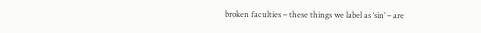broken faculties – these things we label as ‘sin’ – are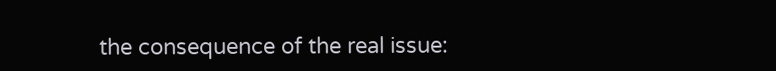the consequence of the real issue: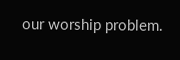our worship problem.